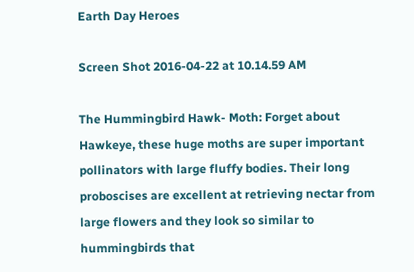Earth Day Heroes

Screen Shot 2016-04-22 at 10.14.59 AM

The Hummingbird Hawk- Moth: Forget about Hawkeye, these huge moths are super important pollinators with large fluffy bodies. Their long proboscises are excellent at retrieving nectar from large flowers and they look so similar to hummingbirds that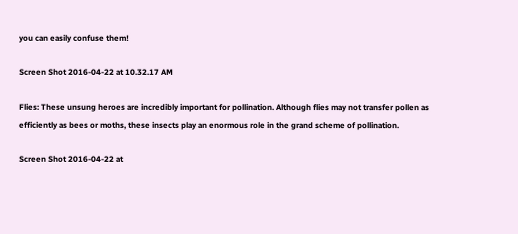you can easily confuse them!

Screen Shot 2016-04-22 at 10.32.17 AM

Flies: These unsung heroes are incredibly important for pollination. Although flies may not transfer pollen as efficiently as bees or moths, these insects play an enormous role in the grand scheme of pollination.

Screen Shot 2016-04-22 at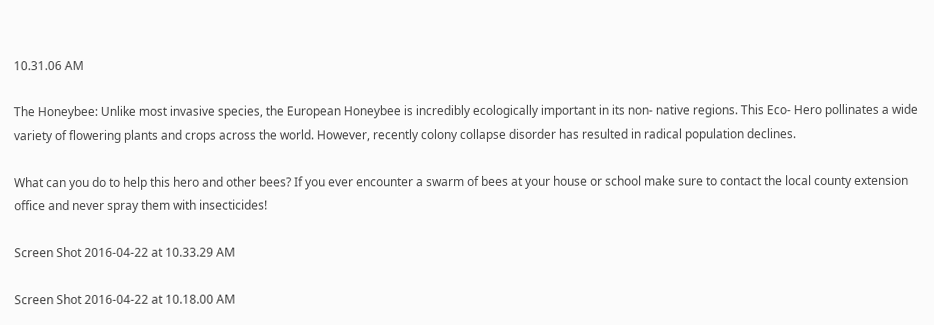10.31.06 AM

The Honeybee: Unlike most invasive species, the European Honeybee is incredibly ecologically important in its non- native regions. This Eco- Hero pollinates a wide variety of flowering plants and crops across the world. However, recently colony collapse disorder has resulted in radical population declines.

What can you do to help this hero and other bees? If you ever encounter a swarm of bees at your house or school make sure to contact the local county extension office and never spray them with insecticides!

Screen Shot 2016-04-22 at 10.33.29 AM

Screen Shot 2016-04-22 at 10.18.00 AM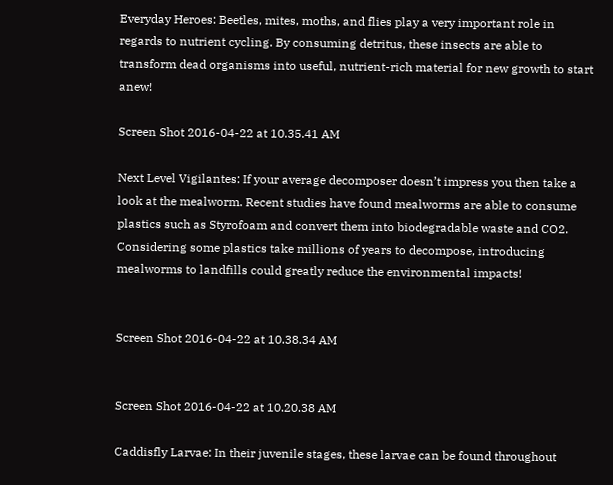Everyday Heroes: Beetles, mites, moths, and flies play a very important role in regards to nutrient cycling. By consuming detritus, these insects are able to transform dead organisms into useful, nutrient-rich material for new growth to start anew!

Screen Shot 2016-04-22 at 10.35.41 AM

Next Level Vigilantes: If your average decomposer doesn’t impress you then take a look at the mealworm. Recent studies have found mealworms are able to consume plastics such as Styrofoam and convert them into biodegradable waste and CO2. Considering some plastics take millions of years to decompose, introducing mealworms to landfills could greatly reduce the environmental impacts!


Screen Shot 2016-04-22 at 10.38.34 AM


Screen Shot 2016-04-22 at 10.20.38 AM

Caddisfly Larvae: In their juvenile stages, these larvae can be found throughout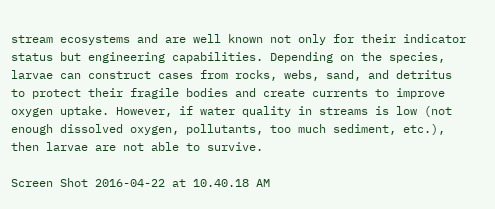stream ecosystems and are well known not only for their indicator status but engineering capabilities. Depending on the species, larvae can construct cases from rocks, webs, sand, and detritus to protect their fragile bodies and create currents to improve oxygen uptake. However, if water quality in streams is low (not enough dissolved oxygen, pollutants, too much sediment, etc.), then larvae are not able to survive.

Screen Shot 2016-04-22 at 10.40.18 AM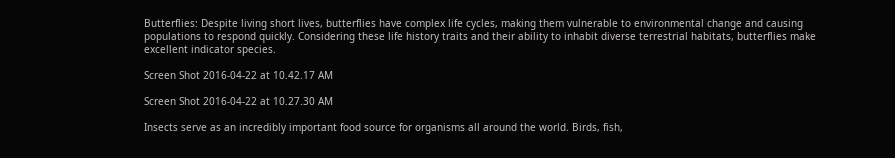Butterflies: Despite living short lives, butterflies have complex life cycles, making them vulnerable to environmental change and causing populations to respond quickly. Considering these life history traits and their ability to inhabit diverse terrestrial habitats, butterflies make excellent indicator species.

Screen Shot 2016-04-22 at 10.42.17 AM

Screen Shot 2016-04-22 at 10.27.30 AM

Insects serve as an incredibly important food source for organisms all around the world. Birds, fish,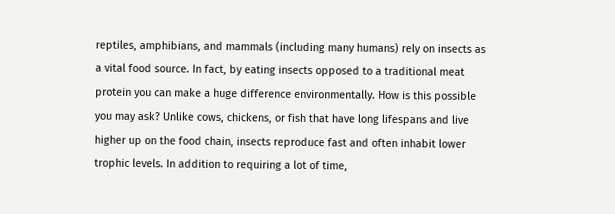reptiles, amphibians, and mammals (including many humans) rely on insects as a vital food source. In fact, by eating insects opposed to a traditional meat protein you can make a huge difference environmentally. How is this possible you may ask? Unlike cows, chickens, or fish that have long lifespans and live higher up on the food chain, insects reproduce fast and often inhabit lower trophic levels. In addition to requiring a lot of time,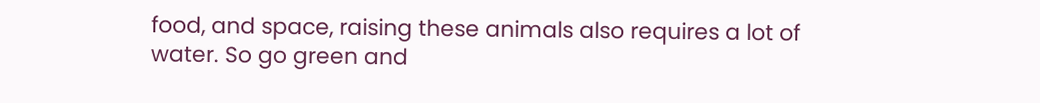food, and space, raising these animals also requires a lot of water. So go green and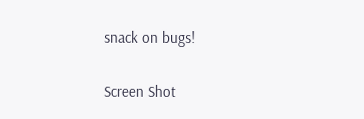snack on bugs!

Screen Shot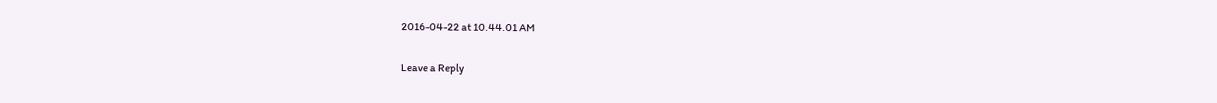2016-04-22 at 10.44.01 AM

Leave a Reply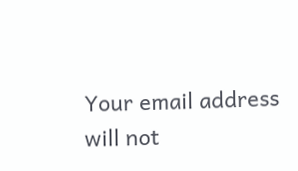Your email address will not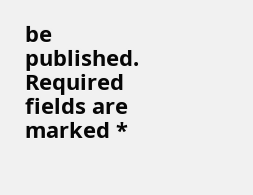be published. Required fields are marked *